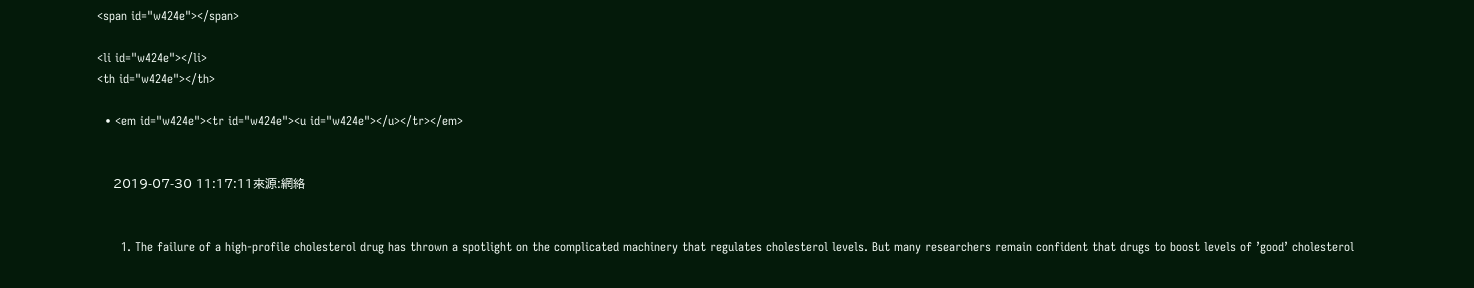<span id="w424e"></span>

<li id="w424e"></li>
<th id="w424e"></th>

  • <em id="w424e"><tr id="w424e"><u id="w424e"></u></tr></em>


    2019-07-30 11:17:11來源:網絡


      1. The failure of a high-profile cholesterol drug has thrown a spotlight on the complicated machinery that regulates cholesterol levels. But many researchers remain confident that drugs to boost levels of ’good’ cholesterol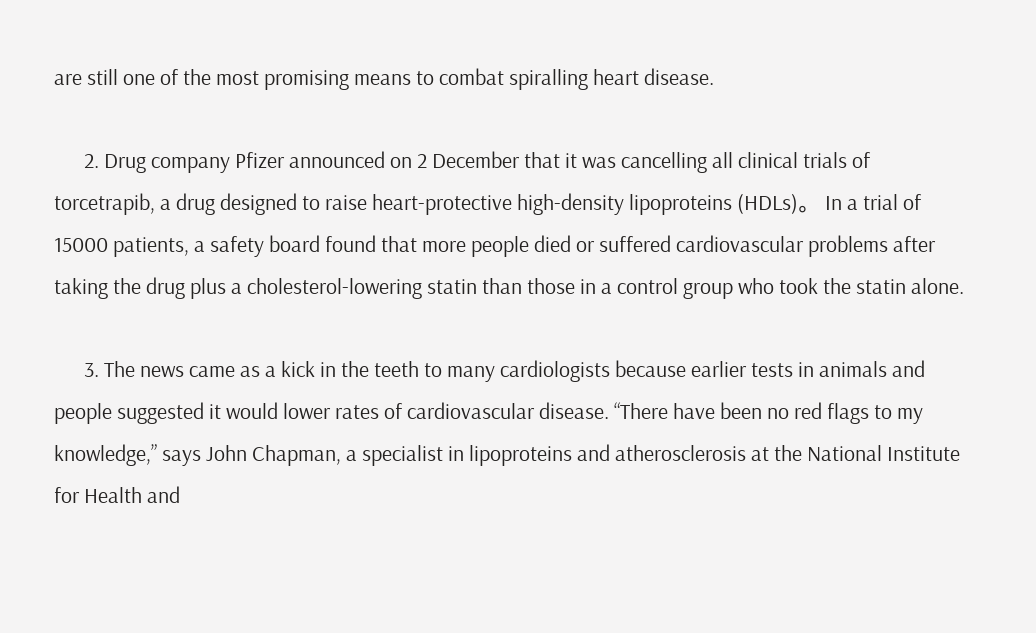are still one of the most promising means to combat spiralling heart disease.

      2. Drug company Pfizer announced on 2 December that it was cancelling all clinical trials of torcetrapib, a drug designed to raise heart-protective high-density lipoproteins (HDLs)。 In a trial of 15000 patients, a safety board found that more people died or suffered cardiovascular problems after taking the drug plus a cholesterol-lowering statin than those in a control group who took the statin alone.

      3. The news came as a kick in the teeth to many cardiologists because earlier tests in animals and people suggested it would lower rates of cardiovascular disease. “There have been no red flags to my knowledge,” says John Chapman, a specialist in lipoproteins and atherosclerosis at the National Institute for Health and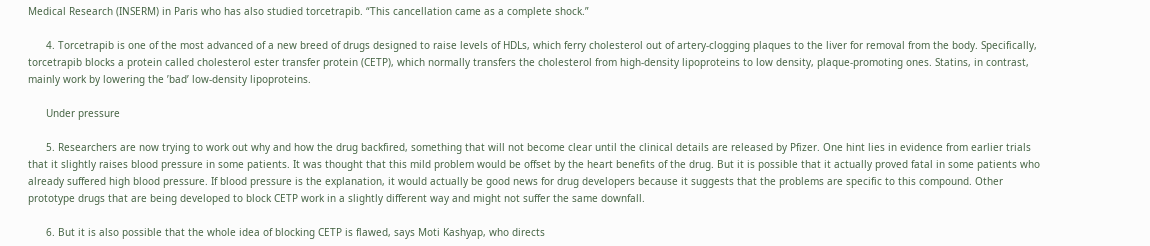Medical Research (INSERM) in Paris who has also studied torcetrapib. “This cancellation came as a complete shock.”

      4. Torcetrapib is one of the most advanced of a new breed of drugs designed to raise levels of HDLs, which ferry cholesterol out of artery-clogging plaques to the liver for removal from the body. Specifically, torcetrapib blocks a protein called cholesterol ester transfer protein (CETP), which normally transfers the cholesterol from high-density lipoproteins to low density, plaque-promoting ones. Statins, in contrast, mainly work by lowering the ’bad’ low-density lipoproteins.

      Under pressure

      5. Researchers are now trying to work out why and how the drug backfired, something that will not become clear until the clinical details are released by Pfizer. One hint lies in evidence from earlier trials that it slightly raises blood pressure in some patients. It was thought that this mild problem would be offset by the heart benefits of the drug. But it is possible that it actually proved fatal in some patients who already suffered high blood pressure. If blood pressure is the explanation, it would actually be good news for drug developers because it suggests that the problems are specific to this compound. Other prototype drugs that are being developed to block CETP work in a slightly different way and might not suffer the same downfall.

      6. But it is also possible that the whole idea of blocking CETP is flawed, says Moti Kashyap, who directs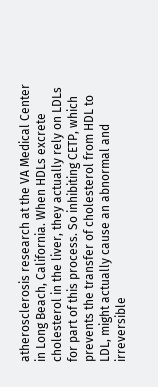atherosclerosis research at the VA Medical Center in Long Beach, California. When HDLs excrete cholesterol in the liver, they actually rely on LDLs for part of this process. So inhibiting CETP, which prevents the transfer of cholesterol from HDL to LDL, might actually cause an abnormal and irreversible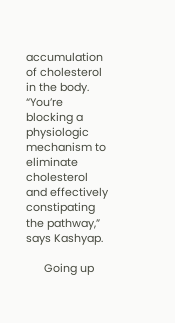accumulation of cholesterol in the body. “You’re blocking a physiologic mechanism to eliminate cholesterol and effectively constipating the pathway,” says Kashyap.

      Going up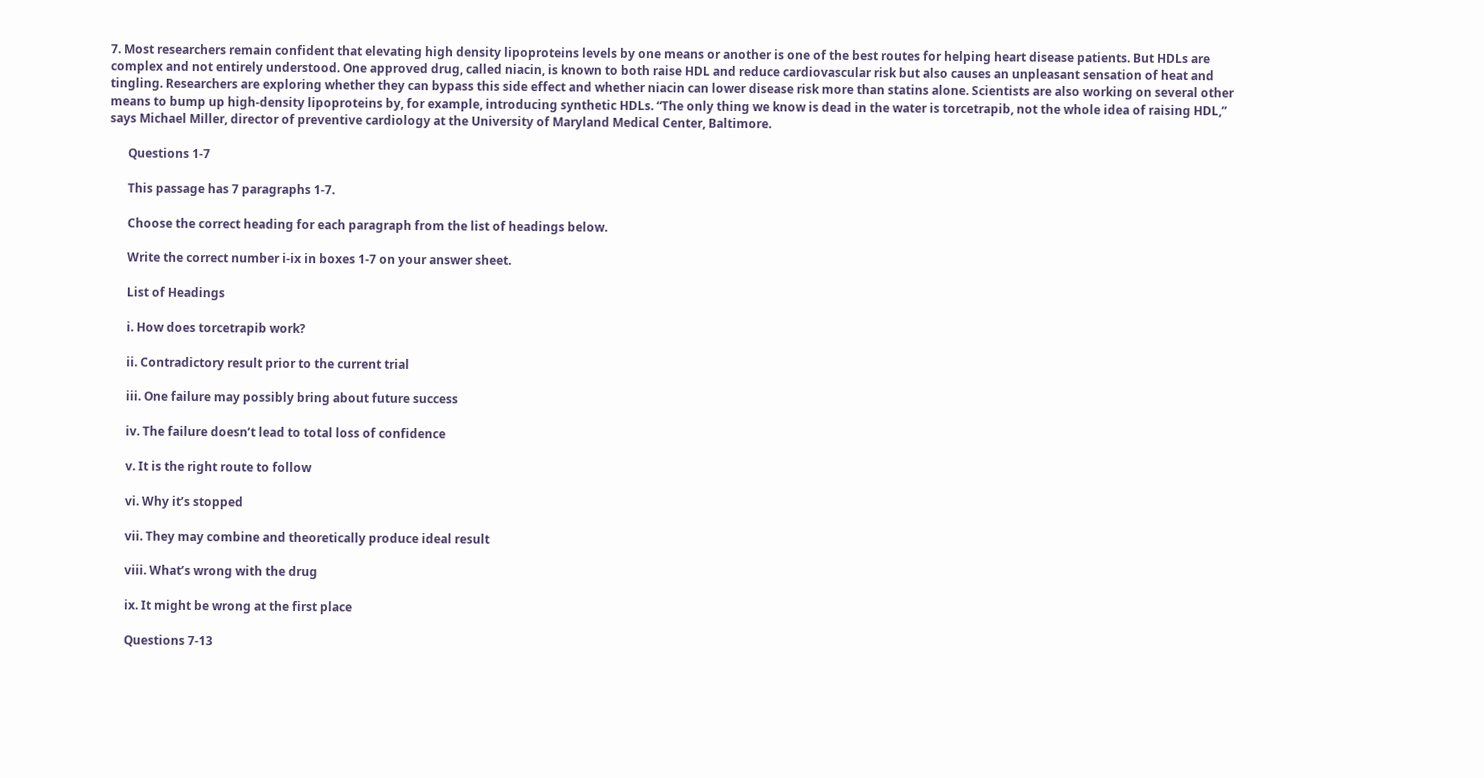7. Most researchers remain confident that elevating high density lipoproteins levels by one means or another is one of the best routes for helping heart disease patients. But HDLs are complex and not entirely understood. One approved drug, called niacin, is known to both raise HDL and reduce cardiovascular risk but also causes an unpleasant sensation of heat and tingling. Researchers are exploring whether they can bypass this side effect and whether niacin can lower disease risk more than statins alone. Scientists are also working on several other means to bump up high-density lipoproteins by, for example, introducing synthetic HDLs. “The only thing we know is dead in the water is torcetrapib, not the whole idea of raising HDL,” says Michael Miller, director of preventive cardiology at the University of Maryland Medical Center, Baltimore.

      Questions 1-7

      This passage has 7 paragraphs 1-7.

      Choose the correct heading for each paragraph from the list of headings below.

      Write the correct number i-ix in boxes 1-7 on your answer sheet.

      List of Headings

      i. How does torcetrapib work?

      ii. Contradictory result prior to the current trial

      iii. One failure may possibly bring about future success

      iv. The failure doesn’t lead to total loss of confidence

      v. It is the right route to follow

      vi. Why it’s stopped

      vii. They may combine and theoretically produce ideal result

      viii. What’s wrong with the drug

      ix. It might be wrong at the first place

      Questions 7-13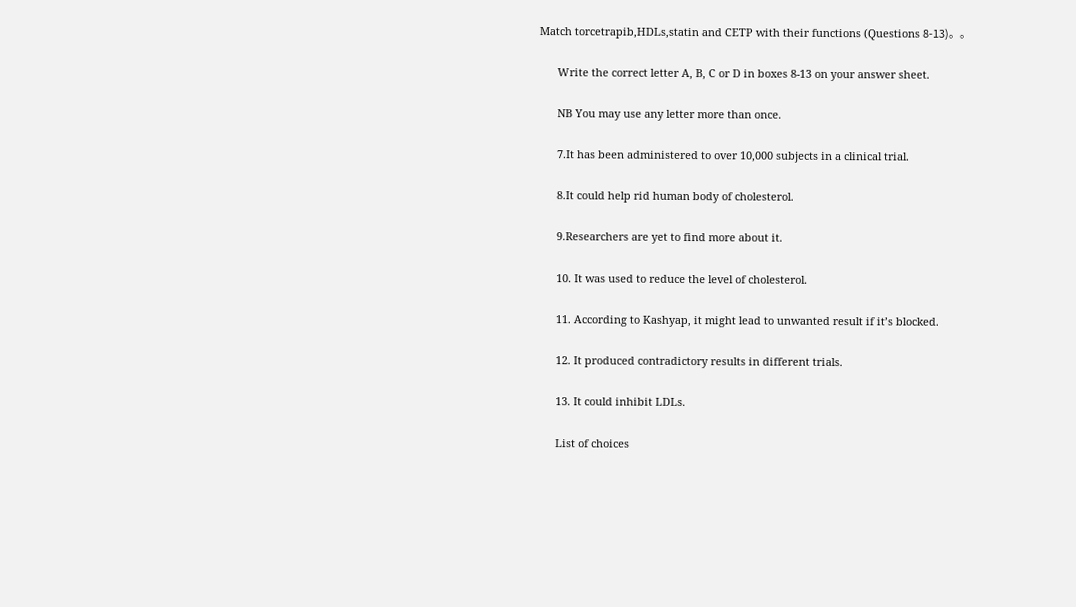Match torcetrapib,HDLs,statin and CETP with their functions (Questions 8-13)。。

      Write the correct letter A, B, C or D in boxes 8-13 on your answer sheet.

      NB You may use any letter more than once.

      7.It has been administered to over 10,000 subjects in a clinical trial.

      8.It could help rid human body of cholesterol.

      9.Researchers are yet to find more about it.

      10. It was used to reduce the level of cholesterol.

      11. According to Kashyap, it might lead to unwanted result if it’s blocked.

      12. It produced contradictory results in different trials.

      13. It could inhibit LDLs.

      List of choices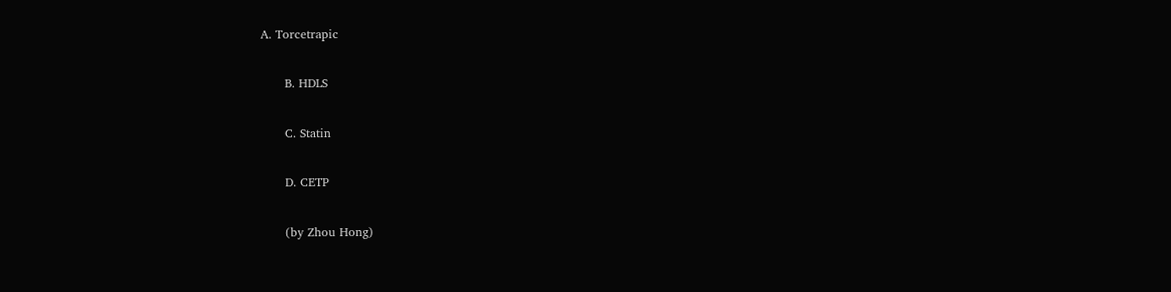A. Torcetrapic

      B. HDLS

      C. Statin

      D. CETP

      (by Zhou Hong)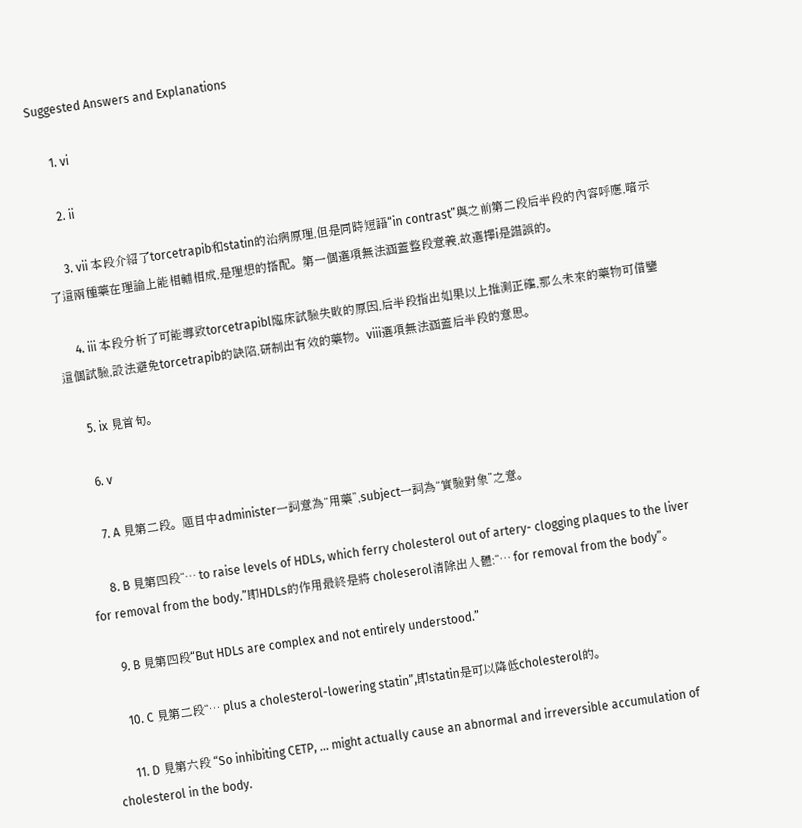Suggested Answers and Explanations

      1. vi

      2. ii

      3. vii 本段介紹了torcetrapib和statin的治病原理,但是同時短語“in contrast”與之前第二段后半段的內容呼應,暗示了這兩種藥在理論上能相輔相成,是理想的搭配。第一個選項無法涵蓋整段意義,故選擇i是錯誤的。

      4. iii 本段分析了可能導致torcetrapibl臨床試驗失敗的原因,后半段指出如果以上推測正確,那么未來的藥物可借鑒這個試驗,設法避免torcetrapib的缺陷,研制出有效的藥物。viii選項無法涵蓋后半段的意思。

      5. ix 見首句。

      6. v

      7. A 見第二段。題目中administer一詞意為“用藥”,subject一詞為“實驗對象”之意。

      8. B 見第四段“… to raise levels of HDLs, which ferry cholesterol out of artery- clogging plaques to the liver for removal from the body.”即HDLs的作用最終是將 choleserol清除出人體:“… for removal from the body”。

      9. B 見第四段“But HDLs are complex and not entirely understood.”

      10. C 見第二段“… plus a cholesterol-lowering statin”,即statin是可以降低cholesterol的。

      11. D 見第六段 “So inhibiting CETP, … might actually cause an abnormal and irreversible accumulation of cholesterol in the body.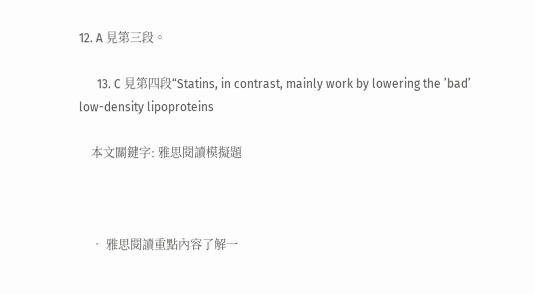12. A 見第三段。

      13. C 見第四段“Statins, in contrast, mainly work by lowering the ’bad’ low-density lipoproteins

    本文關鍵字: 雅思閱讀模擬題



    • 雅思閱讀重點內容了解一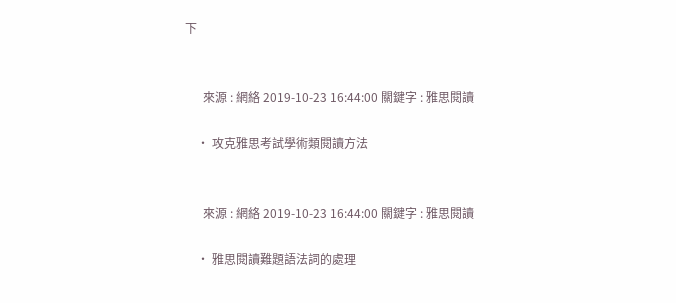下


      來源 : 網絡 2019-10-23 16:44:00 關鍵字 : 雅思閱讀

    • 攻克雅思考試學術類閱讀方法


      來源 : 網絡 2019-10-23 16:44:00 關鍵字 : 雅思閱讀

    • 雅思閱讀難題語法詞的處理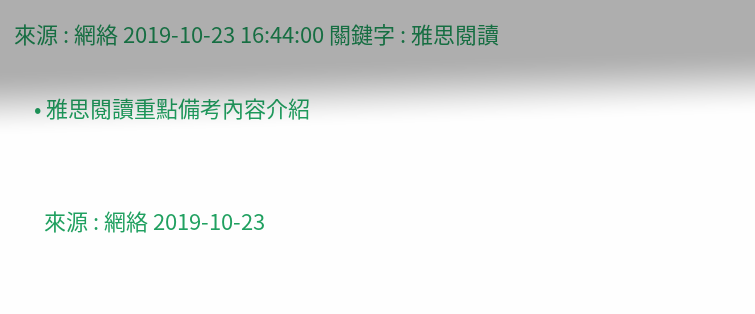來源 : 網絡 2019-10-23 16:44:00 關鍵字 : 雅思閱讀

    • 雅思閱讀重點備考內容介紹


      來源 : 網絡 2019-10-23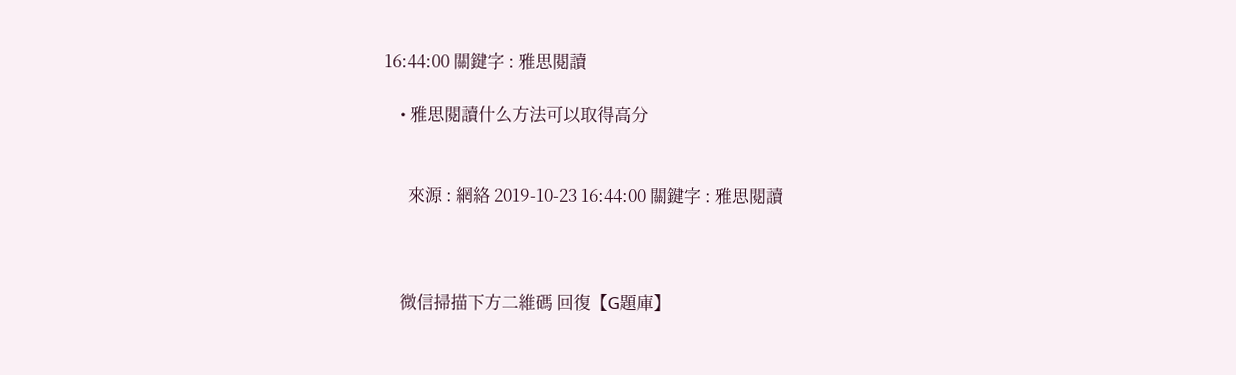16:44:00 關鍵字 : 雅思閱讀

    • 雅思閱讀什么方法可以取得高分


      來源 : 網絡 2019-10-23 16:44:00 關鍵字 : 雅思閱讀



    微信掃描下方二維碼 回復【G題庫】